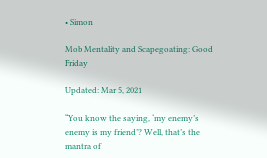• Simon

Mob Mentality and Scapegoating: Good Friday

Updated: Mar 5, 2021

“You know the saying, ‘my enemy’s enemy is my friend’? Well, that’s the mantra of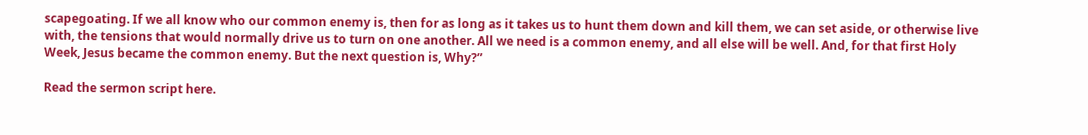scapegoating. If we all know who our common enemy is, then for as long as it takes us to hunt them down and kill them, we can set aside, or otherwise live with, the tensions that would normally drive us to turn on one another. All we need is a common enemy, and all else will be well. And, for that first Holy Week, Jesus became the common enemy. But the next question is, Why?”

Read the sermon script here.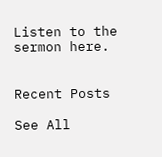Listen to the sermon here.


Recent Posts

See All